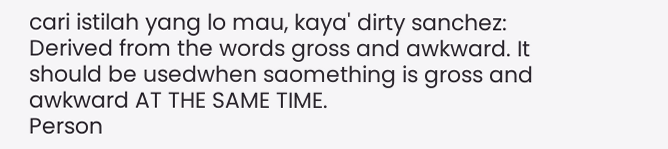cari istilah yang lo mau, kaya' dirty sanchez:
Derived from the words gross and awkward. It should be usedwhen saomething is gross and awkward AT THE SAME TIME.
Person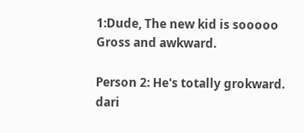1:Dude, The new kid is sooooo Gross and awkward.

Person 2: He's totally grokward.
dari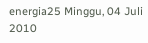energia25 Minggu, 04 Juli 2010